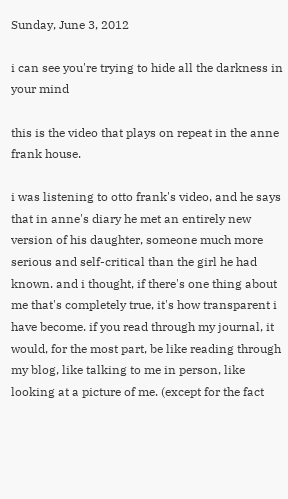Sunday, June 3, 2012

i can see you're trying to hide all the darkness in your mind

this is the video that plays on repeat in the anne frank house.

i was listening to otto frank's video, and he says that in anne's diary he met an entirely new version of his daughter, someone much more serious and self-critical than the girl he had known. and i thought, if there's one thing about me that's completely true, it's how transparent i have become. if you read through my journal, it would, for the most part, be like reading through my blog, like talking to me in person, like looking at a picture of me. (except for the fact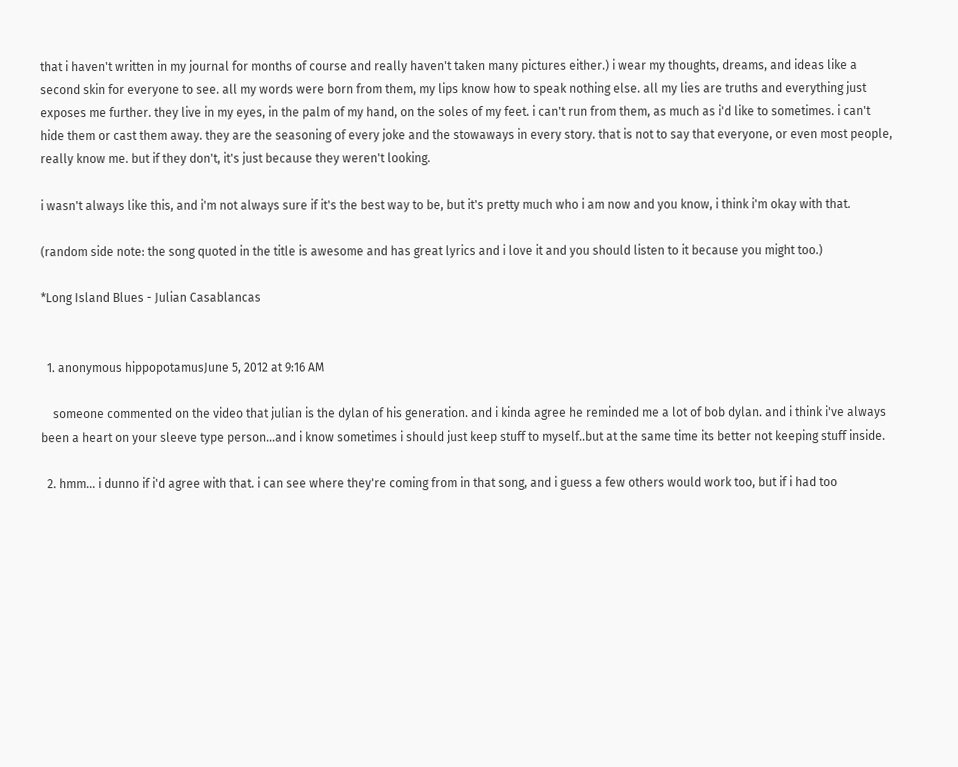that i haven't written in my journal for months of course and really haven't taken many pictures either.) i wear my thoughts, dreams, and ideas like a second skin for everyone to see. all my words were born from them, my lips know how to speak nothing else. all my lies are truths and everything just exposes me further. they live in my eyes, in the palm of my hand, on the soles of my feet. i can't run from them, as much as i'd like to sometimes. i can't hide them or cast them away. they are the seasoning of every joke and the stowaways in every story. that is not to say that everyone, or even most people, really know me. but if they don't, it's just because they weren't looking.

i wasn't always like this, and i'm not always sure if it's the best way to be, but it's pretty much who i am now and you know, i think i'm okay with that.

(random side note: the song quoted in the title is awesome and has great lyrics and i love it and you should listen to it because you might too.)

*Long Island Blues - Julian Casablancas


  1. anonymous hippopotamusJune 5, 2012 at 9:16 AM

    someone commented on the video that julian is the dylan of his generation. and i kinda agree he reminded me a lot of bob dylan. and i think i've always been a heart on your sleeve type person...and i know sometimes i should just keep stuff to myself..but at the same time its better not keeping stuff inside.

  2. hmm... i dunno if i'd agree with that. i can see where they're coming from in that song, and i guess a few others would work too, but if i had too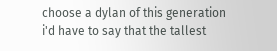choose a dylan of this generation i'd have to say that the tallest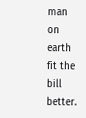man on earth fit the bill better.